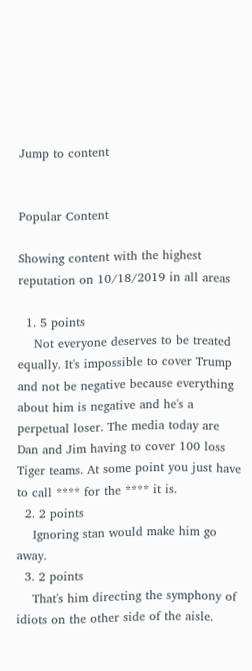Jump to content


Popular Content

Showing content with the highest reputation on 10/18/2019 in all areas

  1. 5 points
    Not everyone deserves to be treated equally. It's impossible to cover Trump and not be negative because everything about him is negative and he's a perpetual loser. The media today are Dan and Jim having to cover 100 loss Tiger teams. At some point you just have to call **** for the **** it is.
  2. 2 points
    Ignoring stan would make him go away.
  3. 2 points
    That's him directing the symphony of idiots on the other side of the aisle.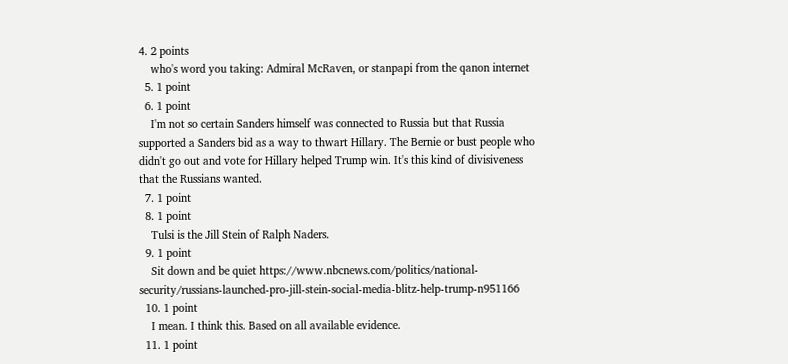4. 2 points
    who's word you taking: Admiral McRaven, or stanpapi from the qanon internet
  5. 1 point
  6. 1 point
    I'm not so certain Sanders himself was connected to Russia but that Russia supported a Sanders bid as a way to thwart Hillary. The Bernie or bust people who didn't go out and vote for Hillary helped Trump win. It's this kind of divisiveness that the Russians wanted.
  7. 1 point
  8. 1 point
    Tulsi is the Jill Stein of Ralph Naders.
  9. 1 point
    Sit down and be quiet https://www.nbcnews.com/politics/national-security/russians-launched-pro-jill-stein-social-media-blitz-help-trump-n951166
  10. 1 point
    I mean. I think this. Based on all available evidence.
  11. 1 point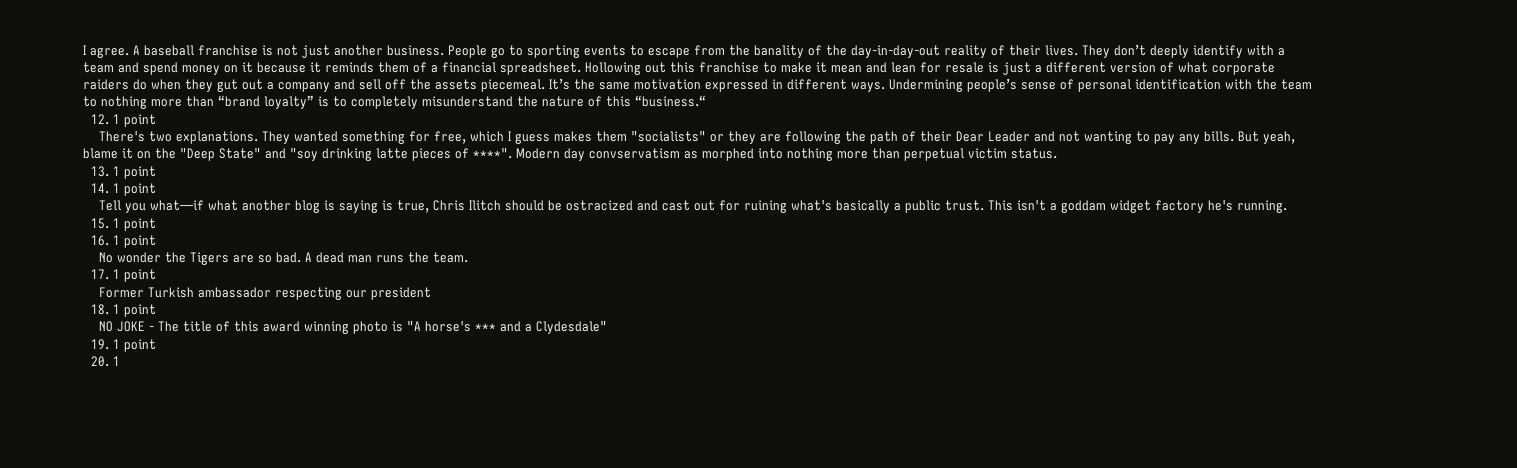I agree. A baseball franchise is not just another business. People go to sporting events to escape from the banality of the day-in-day-out reality of their lives. They don’t deeply identify with a team and spend money on it because it reminds them of a financial spreadsheet. Hollowing out this franchise to make it mean and lean for resale is just a different version of what corporate raiders do when they gut out a company and sell off the assets piecemeal. It’s the same motivation expressed in different ways. Undermining people’s sense of personal identification with the team to nothing more than “brand loyalty” is to completely misunderstand the nature of this “business.“
  12. 1 point
    There's two explanations. They wanted something for free, which I guess makes them "socialists" or they are following the path of their Dear Leader and not wanting to pay any bills. But yeah, blame it on the "Deep State" and "soy drinking latte pieces of ****". Modern day convservatism as morphed into nothing more than perpetual victim status.
  13. 1 point
  14. 1 point
    Tell you what—if what another blog is saying is true, Chris Ilitch should be ostracized and cast out for ruining what's basically a public trust. This isn't a goddam widget factory he's running.
  15. 1 point
  16. 1 point
    No wonder the Tigers are so bad. A dead man runs the team.
  17. 1 point
    Former Turkish ambassador respecting our president
  18. 1 point
    NO JOKE - The title of this award winning photo is "A horse's *** and a Clydesdale"
  19. 1 point
  20. 1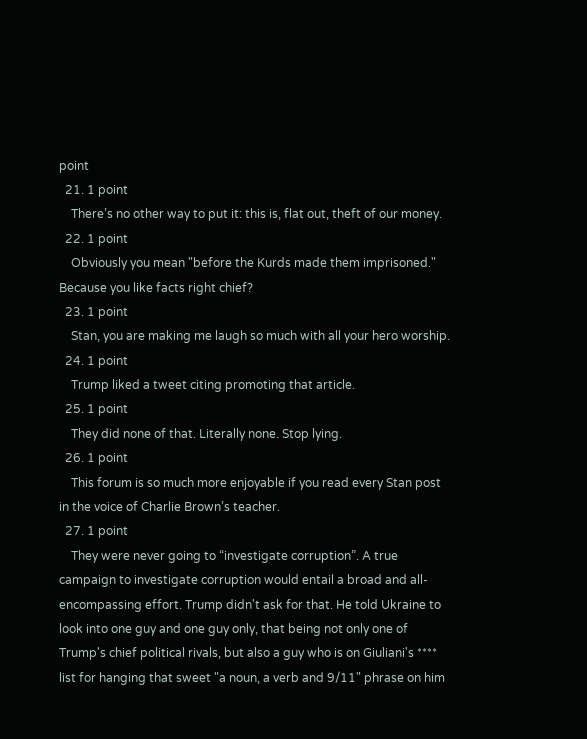point
  21. 1 point
    There’s no other way to put it: this is, flat out, theft of our money.
  22. 1 point
    Obviously you mean "before the Kurds made them imprisoned." Because you like facts right chief?
  23. 1 point
    Stan, you are making me laugh so much with all your hero worship.
  24. 1 point
    Trump liked a tweet citing promoting that article.
  25. 1 point
    They did none of that. Literally none. Stop lying.
  26. 1 point
    This forum is so much more enjoyable if you read every Stan post in the voice of Charlie Brown’s teacher.
  27. 1 point
    They were never going to “investigate corruption”. A true campaign to investigate corruption would entail a broad and all-encompassing effort. Trump didn't ask for that. He told Ukraine to look into one guy and one guy only, that being not only one of Trump's chief political rivals, but also a guy who is on Giuliani's **** list for hanging that sweet "a noun, a verb and 9/11" phrase on him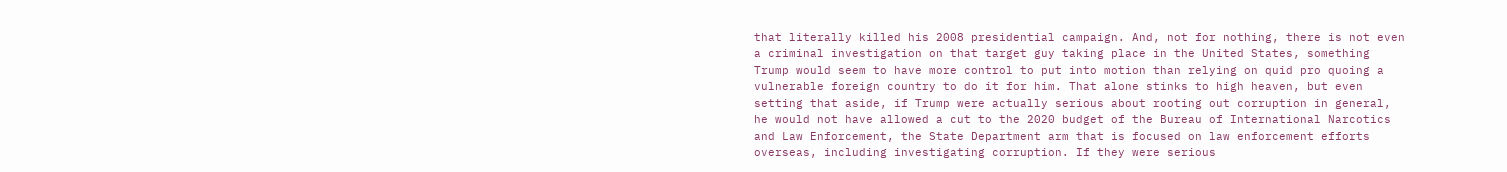that literally killed his 2008 presidential campaign. And, not for nothing, there is not even a criminal investigation on that target guy taking place in the United States, something Trump would seem to have more control to put into motion than relying on quid pro quoing a vulnerable foreign country to do it for him. That alone stinks to high heaven, but even setting that aside, if Trump were actually serious about rooting out corruption in general, he would not have allowed a cut to the 2020 budget of the Bureau of International Narcotics and Law Enforcement, the State Department arm that is focused on law enforcement efforts overseas, including investigating corruption. If they were serious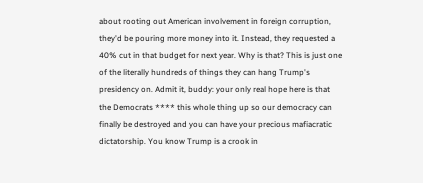about rooting out American involvement in foreign corruption, they'd be pouring more money into it. Instead, they requested a 40% cut in that budget for next year. Why is that? This is just one of the literally hundreds of things they can hang Trump's presidency on. Admit it, buddy: your only real hope here is that the Democrats **** this whole thing up so our democracy can finally be destroyed and you can have your precious mafiacratic dictatorship. You know Trump is a crook in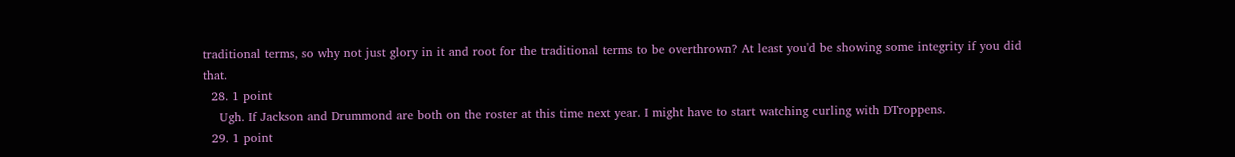traditional terms, so why not just glory in it and root for the traditional terms to be overthrown? At least you'd be showing some integrity if you did that.
  28. 1 point
    Ugh. If Jackson and Drummond are both on the roster at this time next year. I might have to start watching curling with DTroppens.
  29. 1 point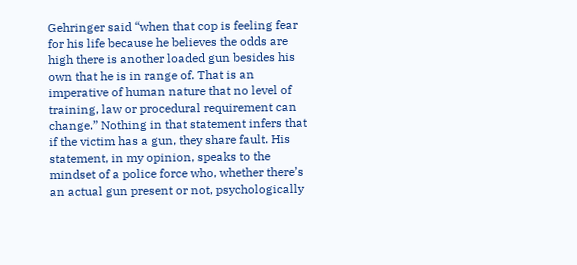Gehringer said “when that cop is feeling fear for his life because he believes the odds are high there is another loaded gun besides his own that he is in range of. That is an imperative of human nature that no level of training, law or procedural requirement can change.” Nothing in that statement infers that if the victim has a gun, they share fault. His statement, in my opinion, speaks to the mindset of a police force who, whether there’s an actual gun present or not, psychologically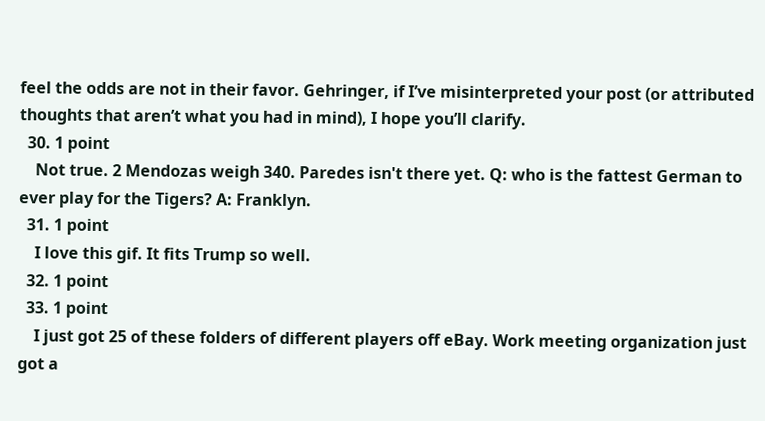feel the odds are not in their favor. Gehringer, if I’ve misinterpreted your post (or attributed thoughts that aren’t what you had in mind), I hope you’ll clarify.
  30. 1 point
    Not true. 2 Mendozas weigh 340. Paredes isn't there yet. Q: who is the fattest German to ever play for the Tigers? A: Franklyn.
  31. 1 point
    I love this gif. It fits Trump so well.
  32. 1 point
  33. 1 point
    I just got 25 of these folders of different players off eBay. Work meeting organization just got a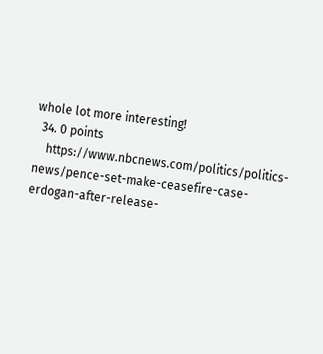whole lot more interesting!
  34. 0 points
    https://www.nbcnews.com/politics/politics-news/pence-set-make-ceasefire-case-erdogan-after-release-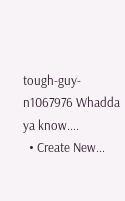tough-guy-n1067976 Whadda ya know....
  • Create New...